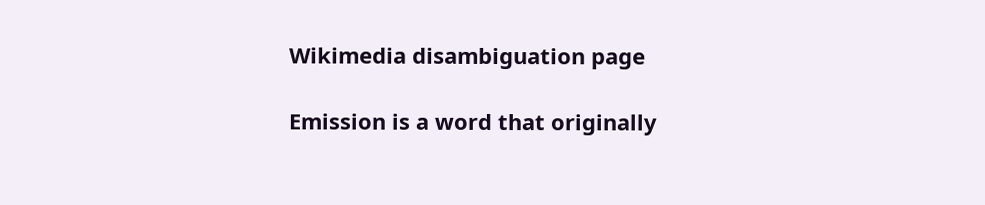Wikimedia disambiguation page

Emission is a word that originally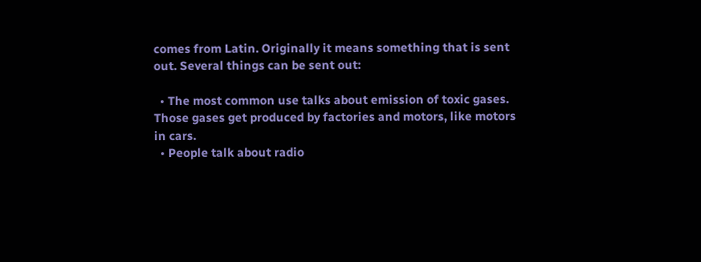comes from Latin. Originally it means something that is sent out. Several things can be sent out:

  • The most common use talks about emission of toxic gases. Those gases get produced by factories and motors, like motors in cars.
  • People talk about radio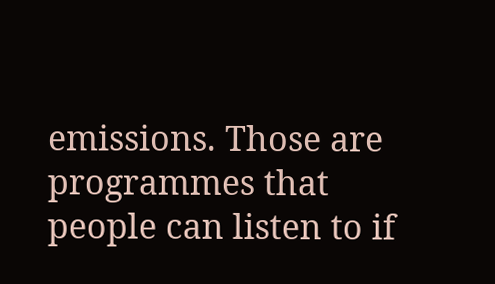emissions. Those are programmes that people can listen to if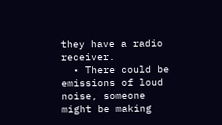they have a radio receiver.
  • There could be emissions of loud noise, someone might be making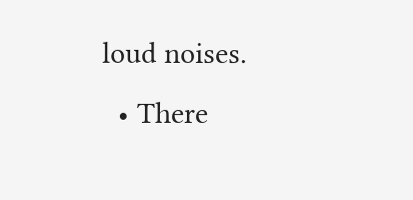loud noises.
  • There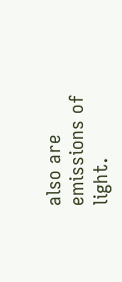also are emissions of light.